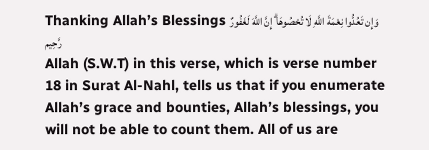Thanking Allah’s Blessings وَإِن تَعُدُّوا نِعْمَةَ اللَّهِ لَا تُحْصُوهَا ۗ إِنَّ اللَّهَ لَغَفُورٌ رَّحِيم
Allah (S.W.T) in this verse, which is verse number 18 in Surat Al-Nahl, tells us that if you enumerate Allah’s grace and bounties, Allah’s blessings, you will not be able to count them. All of us are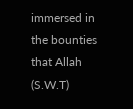immersed in the bounties that Allah (S.W.T)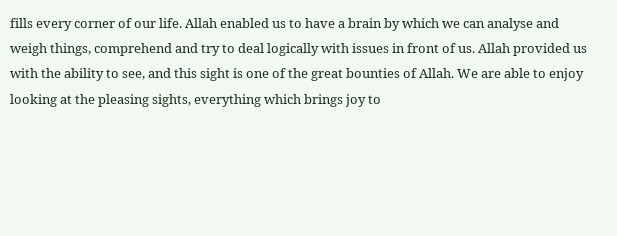fills every corner of our life. Allah enabled us to have a brain by which we can analyse and weigh things, comprehend and try to deal logically with issues in front of us. Allah provided us with the ability to see, and this sight is one of the great bounties of Allah. We are able to enjoy looking at the pleasing sights, everything which brings joy to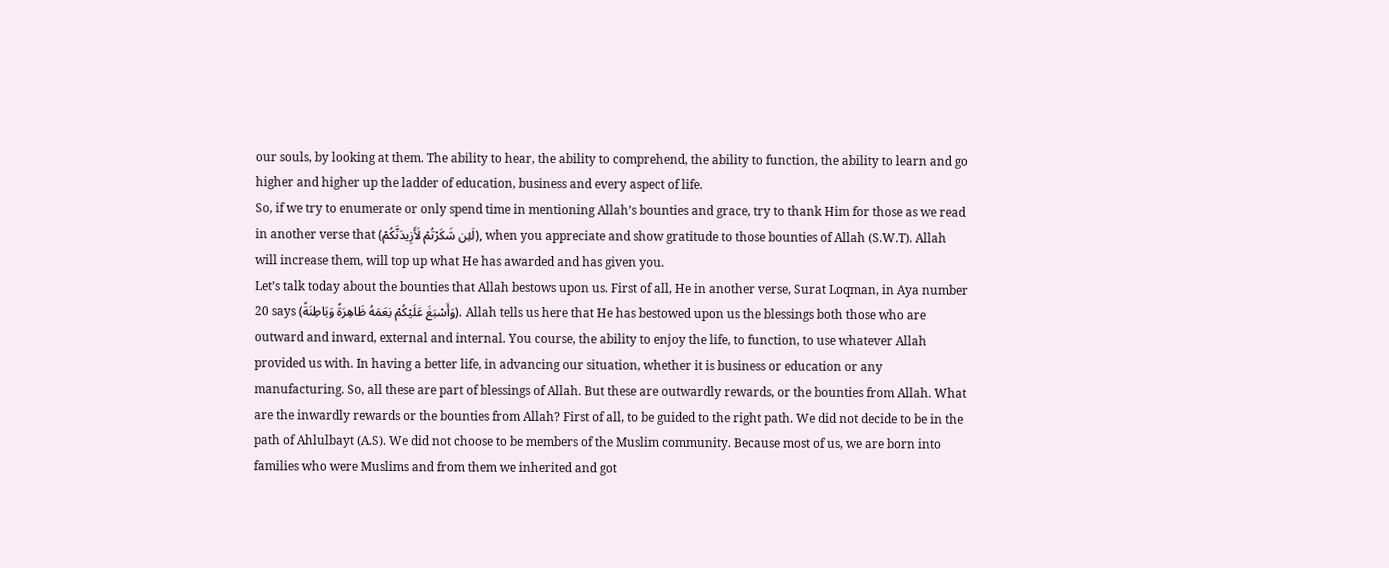our souls, by looking at them. The ability to hear, the ability to comprehend, the ability to function, the ability to learn and go higher and higher up the ladder of education, business and every aspect of life.
So, if we try to enumerate or only spend time in mentioning Allah’s bounties and grace, try to thank Him for those as we read in another verse that (لَئِن شَكَرْتُمْ لَأَزِيدَنَّكُمْ), when you appreciate and show gratitude to those bounties of Allah (S.W.T). Allah will increase them, will top up what He has awarded and has given you.
Let’s talk today about the bounties that Allah bestows upon us. First of all, He in another verse, Surat Loqman, in Aya number 20 says (وَأَسْبَغَ عَلَيْكُمْ نِعَمَهُ ظَاهِرَةً وَبَاطِنَةً). Allah tells us here that He has bestowed upon us the blessings both those who are outward and inward, external and internal. You course, the ability to enjoy the life, to function, to use whatever Allah provided us with. In having a better life, in advancing our situation, whether it is business or education or any manufacturing. So, all these are part of blessings of Allah. But these are outwardly rewards, or the bounties from Allah. What are the inwardly rewards or the bounties from Allah? First of all, to be guided to the right path. We did not decide to be in the path of Ahlulbayt (A.S). We did not choose to be members of the Muslim community. Because most of us, we are born into families who were Muslims and from them we inherited and got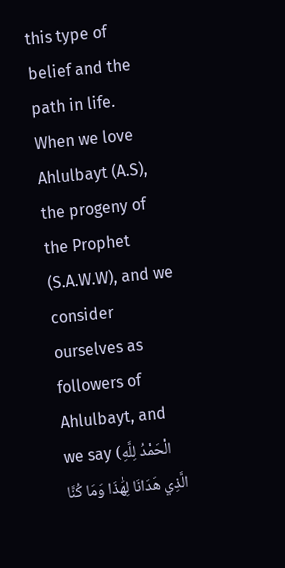this type of belief and the path in life. When we love Ahlulbayt (A.S), the progeny of the Prophet (S.A.W.W), and we consider ourselves as followers of Ahlulbayt, and we say (الْحَمْدُ لِلَّهِ الَّذِي هَدَانَا لِهَٰذَا وَمَا كُنَّا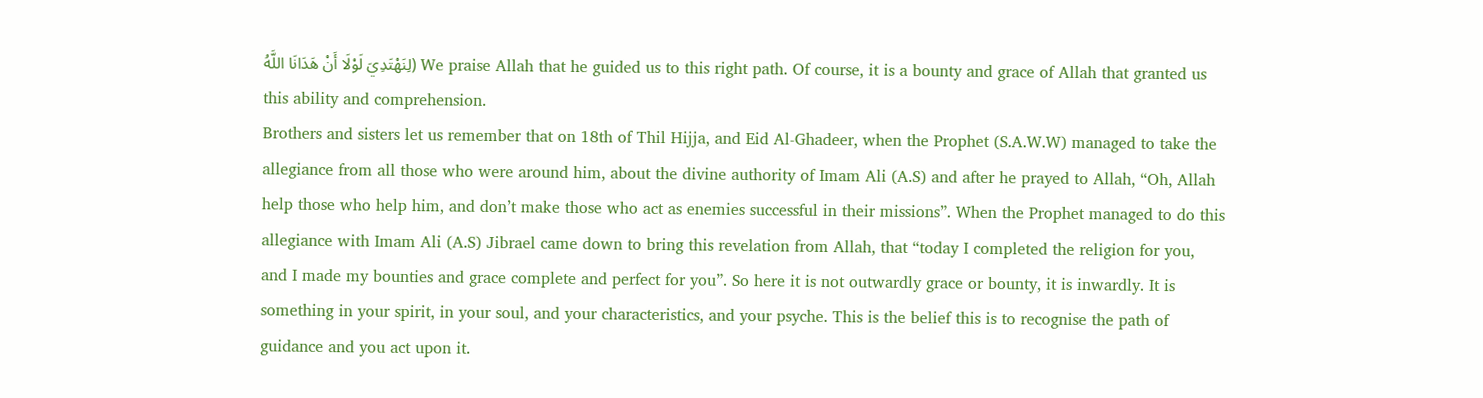لِنَهْتَدِيَ لَوْلَا أَنْ هَدَانَا اللَّهُ) We praise Allah that he guided us to this right path. Of course, it is a bounty and grace of Allah that granted us this ability and comprehension.
Brothers and sisters let us remember that on 18th of Thil Hijja, and Eid Al-Ghadeer, when the Prophet (S.A.W.W) managed to take the allegiance from all those who were around him, about the divine authority of Imam Ali (A.S) and after he prayed to Allah, “Oh, Allah help those who help him, and don’t make those who act as enemies successful in their missions”. When the Prophet managed to do this allegiance with Imam Ali (A.S) Jibrael came down to bring this revelation from Allah, that “today I completed the religion for you, and I made my bounties and grace complete and perfect for you”. So here it is not outwardly grace or bounty, it is inwardly. It is something in your spirit, in your soul, and your characteristics, and your psyche. This is the belief this is to recognise the path of guidance and you act upon it.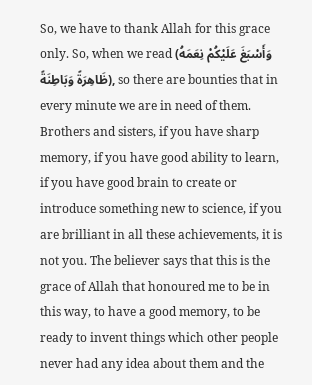So, we have to thank Allah for this grace only. So, when we read (وَأَسْبَغَ عَلَيْكُمْ نِعَمَهُ ظَاهِرَةً وَبَاطِنَةً), so there are bounties that in every minute we are in need of them. Brothers and sisters, if you have sharp memory, if you have good ability to learn, if you have good brain to create or introduce something new to science, if you are brilliant in all these achievements, it is not you. The believer says that this is the grace of Allah that honoured me to be in this way, to have a good memory, to be ready to invent things which other people never had any idea about them and the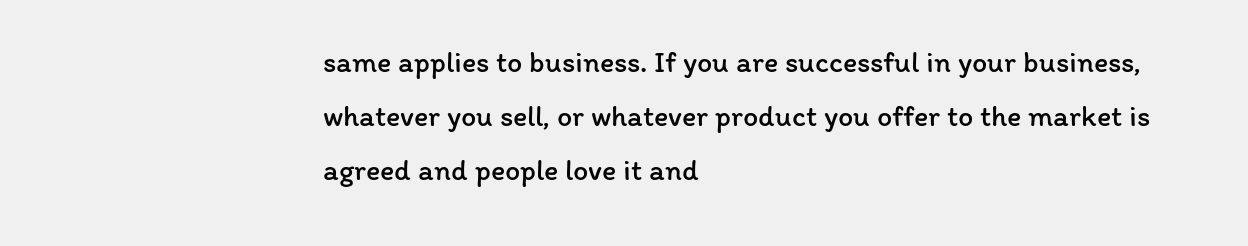same applies to business. If you are successful in your business, whatever you sell, or whatever product you offer to the market is agreed and people love it and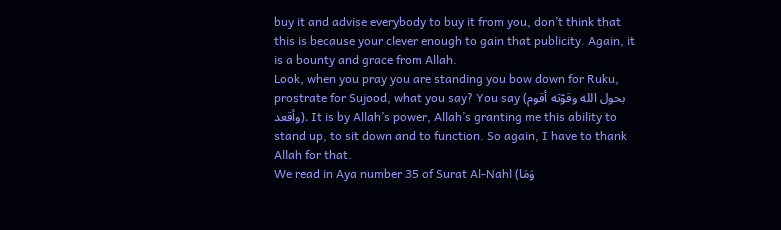buy it and advise everybody to buy it from you, don’t think that this is because your clever enough to gain that publicity. Again, it is a bounty and grace from Allah.
Look, when you pray you are standing you bow down for Ruku, prostrate for Sujood, what you say? You say (بحول الله وقوّته أقوم وأقعد). It is by Allah’s power, Allah’s granting me this ability to stand up, to sit down and to function. So again, I have to thank Allah for that.
We read in Aya number 35 of Surat Al-Nahl (وَمَا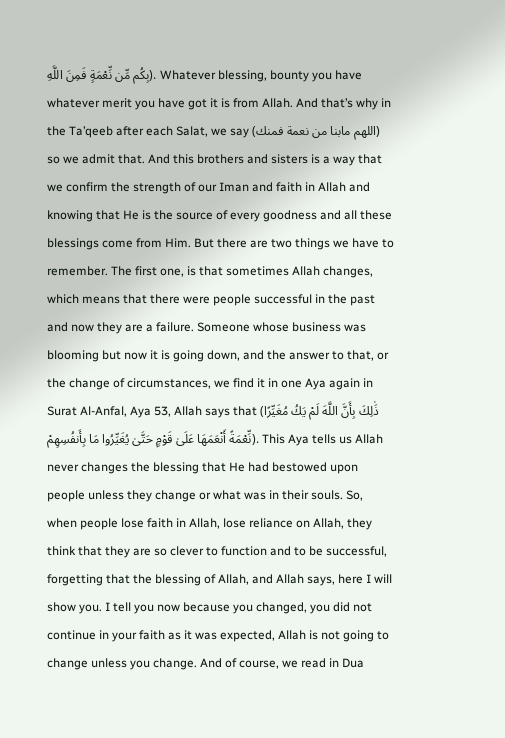بِكُم مِّن نِّعْمَةٍ فَمِنَ اللَّهِ). Whatever blessing, bounty you have whatever merit you have got it is from Allah. And that’s why in the Ta’qeeb after each Salat, we say (اللهم مابنا من نعمة فمنك) so we admit that. And this brothers and sisters is a way that we confirm the strength of our Iman and faith in Allah and knowing that He is the source of every goodness and all these blessings come from Him. But there are two things we have to remember. The first one, is that sometimes Allah changes, which means that there were people successful in the past and now they are a failure. Someone whose business was blooming but now it is going down, and the answer to that, or the change of circumstances, we find it in one Aya again in Surat Al-Anfal, Aya 53, Allah says that (ذَٰلِكَ بِأَنَّ اللَّهَ لَمْ يَكُ مُغَيِّرًا نِّعْمَةً أَنْعَمَهَا عَلَىٰ قَوْمٍ حَتَّىٰ يُغَيِّرُوا مَا بِأَنفُسِهِمْ). This Aya tells us Allah never changes the blessing that He had bestowed upon people unless they change or what was in their souls. So, when people lose faith in Allah, lose reliance on Allah, they think that they are so clever to function and to be successful, forgetting that the blessing of Allah, and Allah says, here I will show you. I tell you now because you changed, you did not continue in your faith as it was expected, Allah is not going to change unless you change. And of course, we read in Dua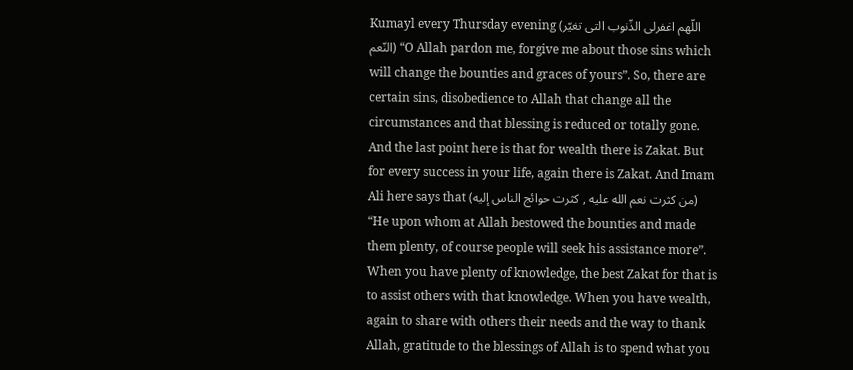Kumayl every Thursday evening (اللّهم اغفرلی الذّنوب التی تغیّر النّعم) “O Allah pardon me, forgive me about those sins which will change the bounties and graces of yours”. So, there are certain sins, disobedience to Allah that change all the circumstances and that blessing is reduced or totally gone. And the last point here is that for wealth there is Zakat. But for every success in your life, again there is Zakat. And Imam Ali here says that (من كثرت نعم الله عليه , كثرت حوائج الناس إليه) “He upon whom at Allah bestowed the bounties and made them plenty, of course people will seek his assistance more”. When you have plenty of knowledge, the best Zakat for that is to assist others with that knowledge. When you have wealth, again to share with others their needs and the way to thank Allah, gratitude to the blessings of Allah is to spend what you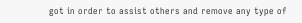got in order to assist others and remove any type of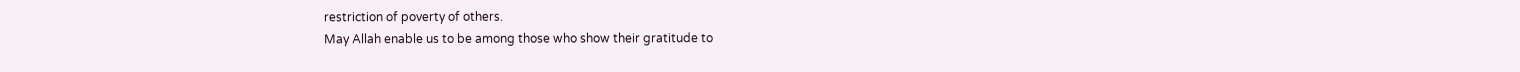restriction of poverty of others.
May Allah enable us to be among those who show their gratitude to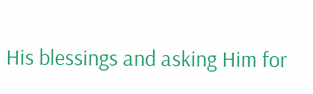His blessings and asking Him for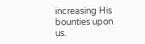increasing His bounties upon us.